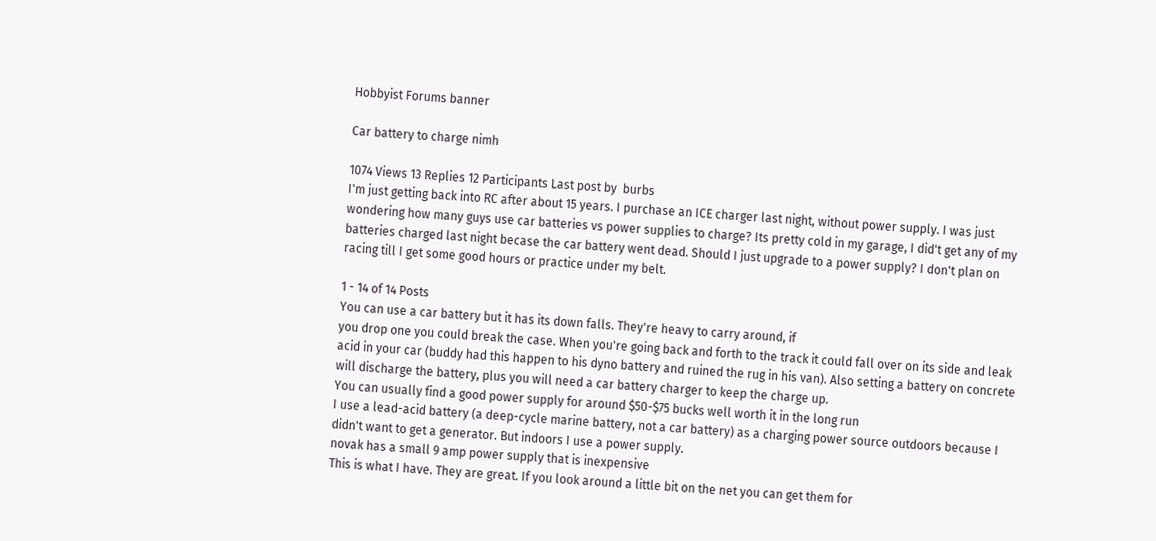Hobbyist Forums banner

Car battery to charge nimh

1074 Views 13 Replies 12 Participants Last post by  burbs
I'm just getting back into RC after about 15 years. I purchase an ICE charger last night, without power supply. I was just wondering how many guys use car batteries vs power supplies to charge? Its pretty cold in my garage, I did't get any of my batteries charged last night becase the car battery went dead. Should I just upgrade to a power supply? I don't plan on racing till I get some good hours or practice under my belt.

1 - 14 of 14 Posts
You can use a car battery but it has its down falls. They're heavy to carry around, if
you drop one you could break the case. When you're going back and forth to the track it could fall over on its side and leak acid in your car (buddy had this happen to his dyno battery and ruined the rug in his van). Also setting a battery on concrete will discharge the battery, plus you will need a car battery charger to keep the charge up.
You can usually find a good power supply for around $50-$75 bucks well worth it in the long run
I use a lead-acid battery (a deep-cycle marine battery, not a car battery) as a charging power source outdoors because I didn't want to get a generator. But indoors I use a power supply.
novak has a small 9 amp power supply that is inexpensive
This is what I have. They are great. If you look around a little bit on the net you can get them for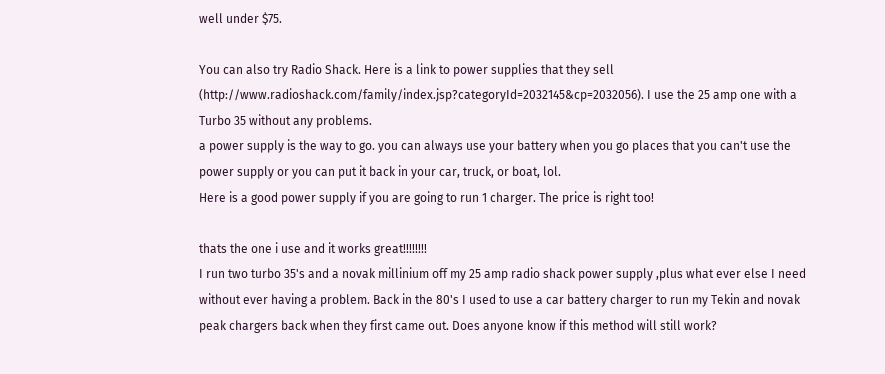well under $75.

You can also try Radio Shack. Here is a link to power supplies that they sell (http://www.radioshack.com/family/index.jsp?categoryId=2032145&cp=2032056). I use the 25 amp one with a Turbo 35 without any problems.
a power supply is the way to go. you can always use your battery when you go places that you can't use the power supply or you can put it back in your car, truck, or boat, lol.
Here is a good power supply if you are going to run 1 charger. The price is right too!

thats the one i use and it works great!!!!!!!!
I run two turbo 35's and a novak millinium off my 25 amp radio shack power supply ,plus what ever else I need without ever having a problem. Back in the 80's I used to use a car battery charger to run my Tekin and novak peak chargers back when they first came out. Does anyone know if this method will still work?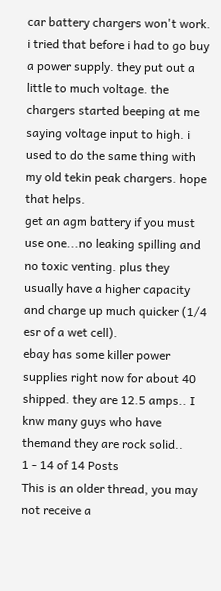car battery chargers won't work. i tried that before i had to go buy a power supply. they put out a little to much voltage. the chargers started beeping at me saying voltage input to high. i used to do the same thing with my old tekin peak chargers. hope that helps.
get an agm battery if you must use one...no leaking spilling and no toxic venting. plus they usually have a higher capacity and charge up much quicker (1/4 esr of a wet cell).
ebay has some killer power supplies right now for about 40 shipped. they are 12.5 amps.. I knw many guys who have themand they are rock solid..
1 - 14 of 14 Posts
This is an older thread, you may not receive a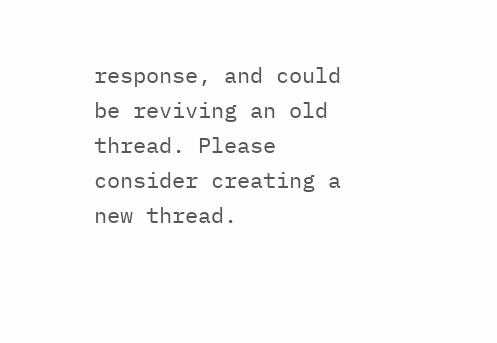response, and could be reviving an old thread. Please consider creating a new thread.